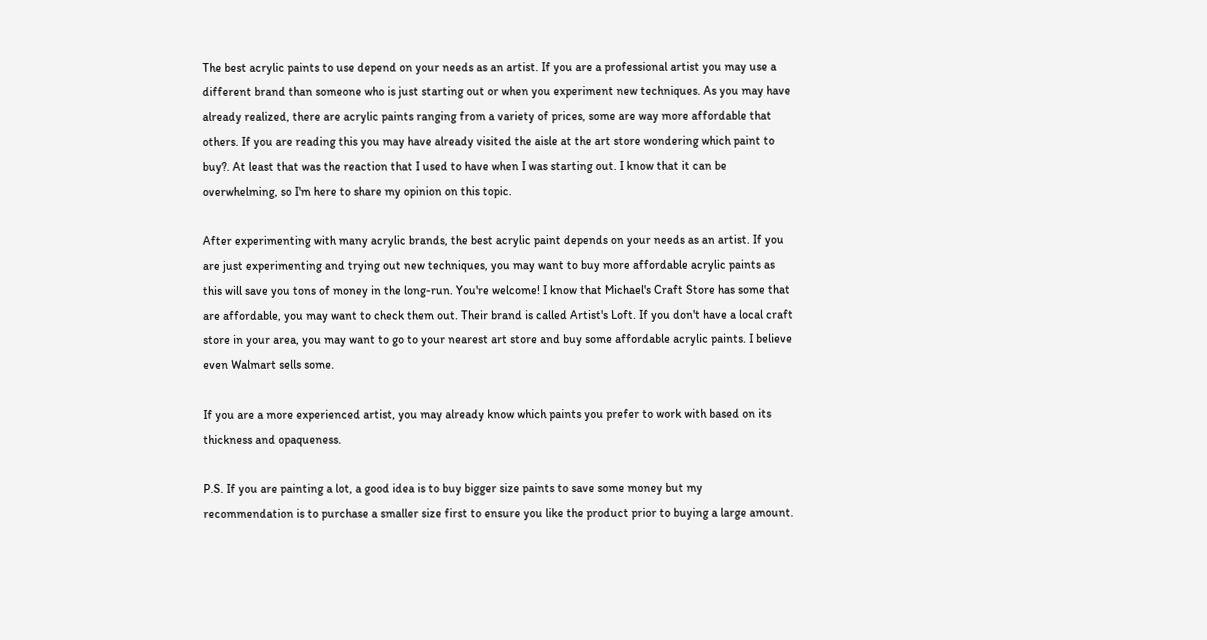The best acrylic paints to use depend on your needs as an artist. If you are a professional artist you may use a different brand than someone who is just starting out or when you experiment new techniques. As you may have already realized, there are acrylic paints ranging from a variety of prices, some are way more affordable that others. If you are reading this you may have already visited the aisle at the art store wondering which paint to buy?. At least that was the reaction that I used to have when I was starting out. I know that it can be overwhelming, so I'm here to share my opinion on this topic.

After experimenting with many acrylic brands, the best acrylic paint depends on your needs as an artist. If you are just experimenting and trying out new techniques, you may want to buy more affordable acrylic paints as this will save you tons of money in the long-run. You're welcome! I know that Michael's Craft Store has some that are affordable, you may want to check them out. Their brand is called Artist's Loft. If you don't have a local craft store in your area, you may want to go to your nearest art store and buy some affordable acrylic paints. I believe even Walmart sells some.

If you are a more experienced artist, you may already know which paints you prefer to work with based on its thickness and opaqueness.

P.S. If you are painting a lot, a good idea is to buy bigger size paints to save some money but my recommendation is to purchase a smaller size first to ensure you like the product prior to buying a large amount.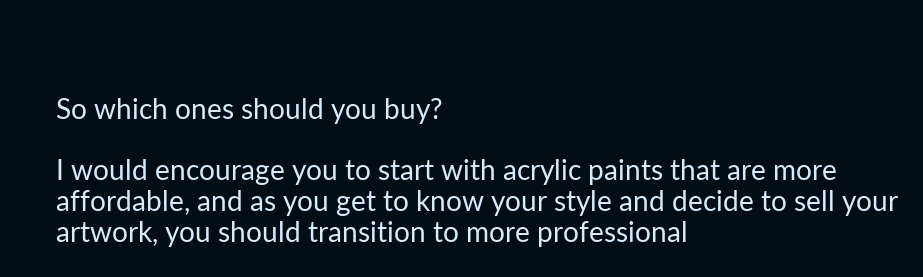So which ones should you buy?

I would encourage you to start with acrylic paints that are more affordable, and as you get to know your style and decide to sell your artwork, you should transition to more professional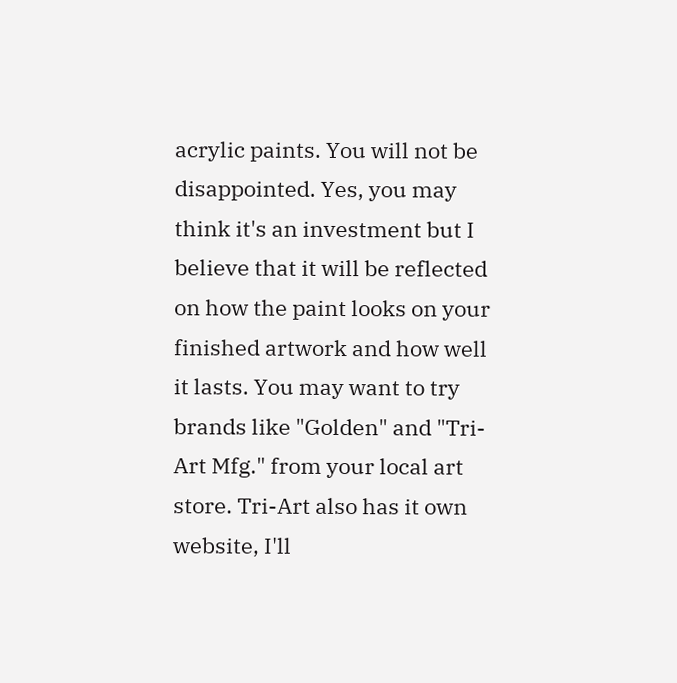acrylic paints. You will not be disappointed. Yes, you may think it's an investment but I believe that it will be reflected on how the paint looks on your finished artwork and how well it lasts. You may want to try brands like "Golden" and "Tri-Art Mfg." from your local art store. Tri-Art also has it own website, I'll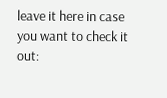leave it here in case you want to check it out: